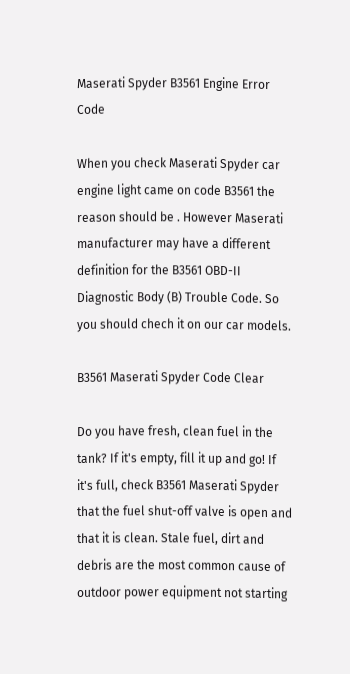Maserati Spyder B3561 Engine Error Code

When you check Maserati Spyder car engine light came on code B3561 the reason should be . However Maserati manufacturer may have a different definition for the B3561 OBD-II Diagnostic Body (B) Trouble Code. So you should chech it on our car models.

B3561 Maserati Spyder Code Clear

Do you have fresh, clean fuel in the tank? If it's empty, fill it up and go! If it's full, check B3561 Maserati Spyder that the fuel shut-off valve is open and that it is clean. Stale fuel, dirt and debris are the most common cause of outdoor power equipment not starting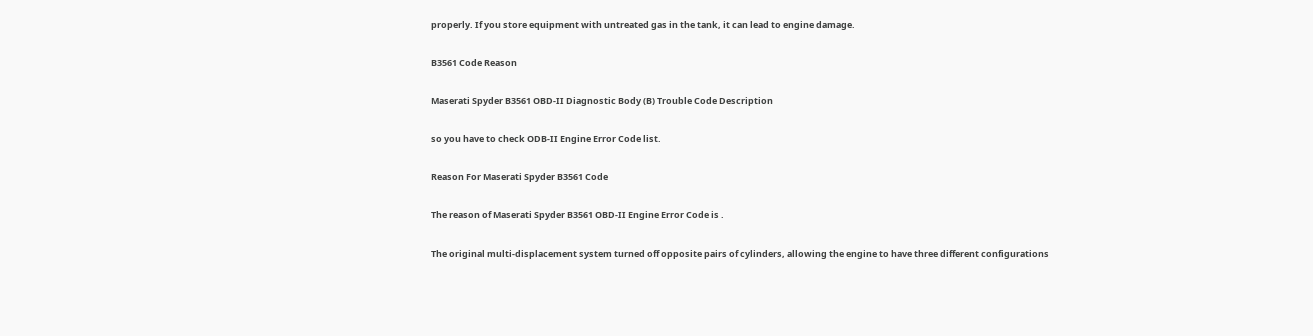properly. If you store equipment with untreated gas in the tank, it can lead to engine damage.

B3561 Code Reason

Maserati Spyder B3561 OBD-II Diagnostic Body (B) Trouble Code Description

so you have to check ODB-II Engine Error Code list.

Reason For Maserati Spyder B3561 Code

The reason of Maserati Spyder B3561 OBD-II Engine Error Code is .

The original multi-displacement system turned off opposite pairs of cylinders, allowing the engine to have three different configurations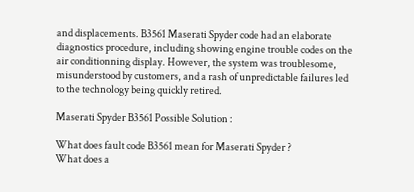and displacements. B3561 Maserati Spyder code had an elaborate diagnostics procedure, including showing engine trouble codes on the air conditionning display. However, the system was troublesome, misunderstood by customers, and a rash of unpredictable failures led to the technology being quickly retired.

Maserati Spyder B3561 Possible Solution :

What does fault code B3561 mean for Maserati Spyder ?
What does a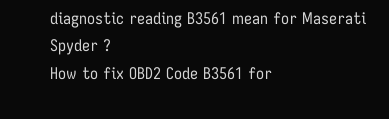diagnostic reading B3561 mean for Maserati Spyder ?
How to fix OBD2 Code B3561 for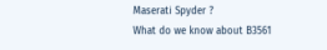Maserati Spyder ?
What do we know about B3561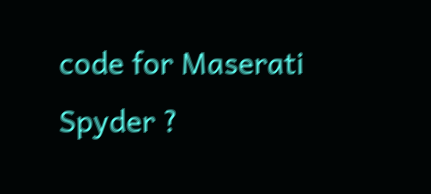code for Maserati Spyder ?